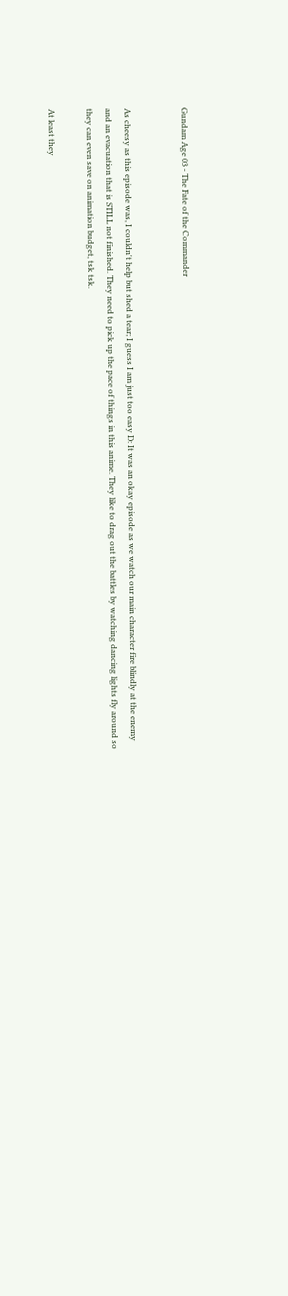Gundam Age 03 - The Fate of the Commander


As cheesy as this episode was, I couldn't help but shed a tear; I guess I am just too easy D: It was an okay episode as we watch our main character fire blindly at the enemy and an evacuation that is STILL not finished. They need to pick up the pace of things in this anime. They like to drag out the battles by watching dancing lights fly around so they can even save on animation budget, tsk tsk.

At least they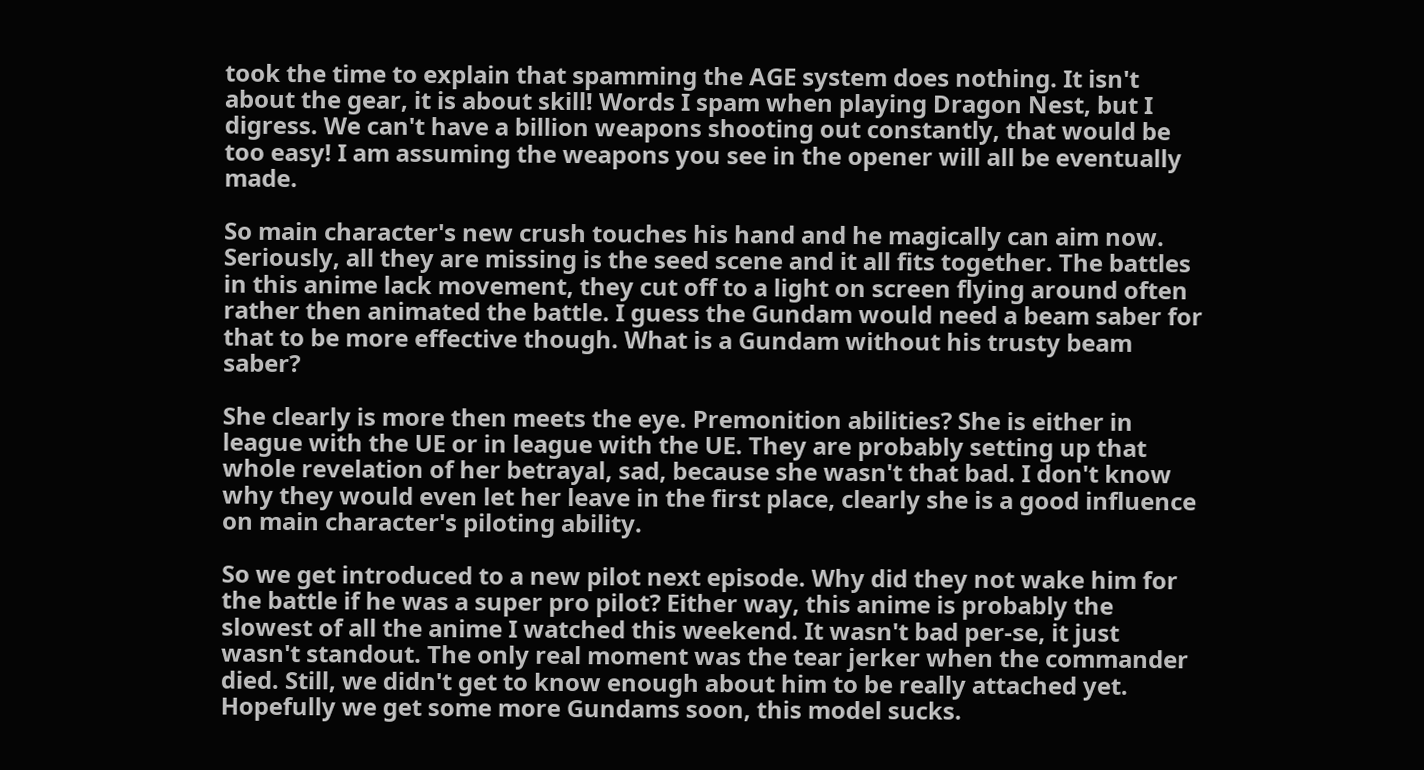took the time to explain that spamming the AGE system does nothing. It isn't about the gear, it is about skill! Words I spam when playing Dragon Nest, but I digress. We can't have a billion weapons shooting out constantly, that would be too easy! I am assuming the weapons you see in the opener will all be eventually made.

So main character's new crush touches his hand and he magically can aim now. Seriously, all they are missing is the seed scene and it all fits together. The battles in this anime lack movement, they cut off to a light on screen flying around often rather then animated the battle. I guess the Gundam would need a beam saber for that to be more effective though. What is a Gundam without his trusty beam saber?

She clearly is more then meets the eye. Premonition abilities? She is either in league with the UE or in league with the UE. They are probably setting up that whole revelation of her betrayal, sad, because she wasn't that bad. I don't know why they would even let her leave in the first place, clearly she is a good influence on main character's piloting ability.

So we get introduced to a new pilot next episode. Why did they not wake him for the battle if he was a super pro pilot? Either way, this anime is probably the slowest of all the anime I watched this weekend. It wasn't bad per-se, it just wasn't standout. The only real moment was the tear jerker when the commander died. Still, we didn't get to know enough about him to be really attached yet. Hopefully we get some more Gundams soon, this model sucks.